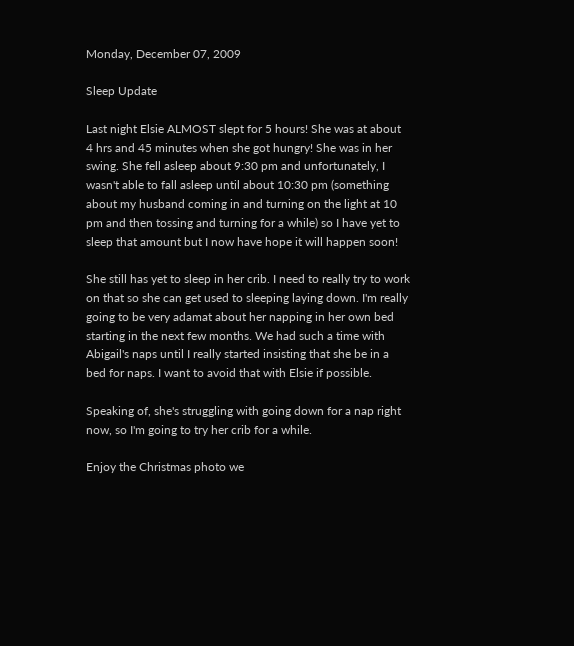Monday, December 07, 2009

Sleep Update

Last night Elsie ALMOST slept for 5 hours! She was at about 4 hrs and 45 minutes when she got hungry! She was in her swing. She fell asleep about 9:30 pm and unfortunately, I wasn't able to fall asleep until about 10:30 pm (something about my husband coming in and turning on the light at 10 pm and then tossing and turning for a while) so I have yet to sleep that amount but I now have hope it will happen soon!

She still has yet to sleep in her crib. I need to really try to work on that so she can get used to sleeping laying down. I'm really going to be very adamat about her napping in her own bed starting in the next few months. We had such a time with Abigail's naps until I really started insisting that she be in a bed for naps. I want to avoid that with Elsie if possible.

Speaking of, she's struggling with going down for a nap right now, so I'm going to try her crib for a while.

Enjoy the Christmas photo we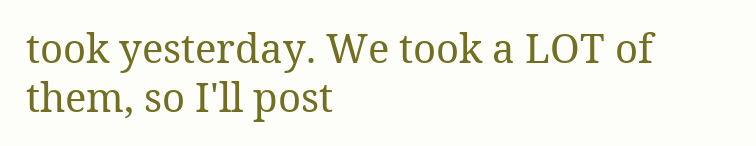took yesterday. We took a LOT of them, so I'll post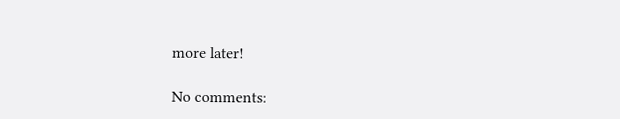more later!

No comments: